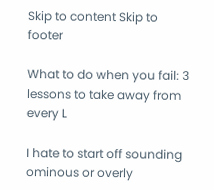Skip to content Skip to footer

What to do when you fail: 3 lessons to take away from every L

I hate to start off sounding ominous or overly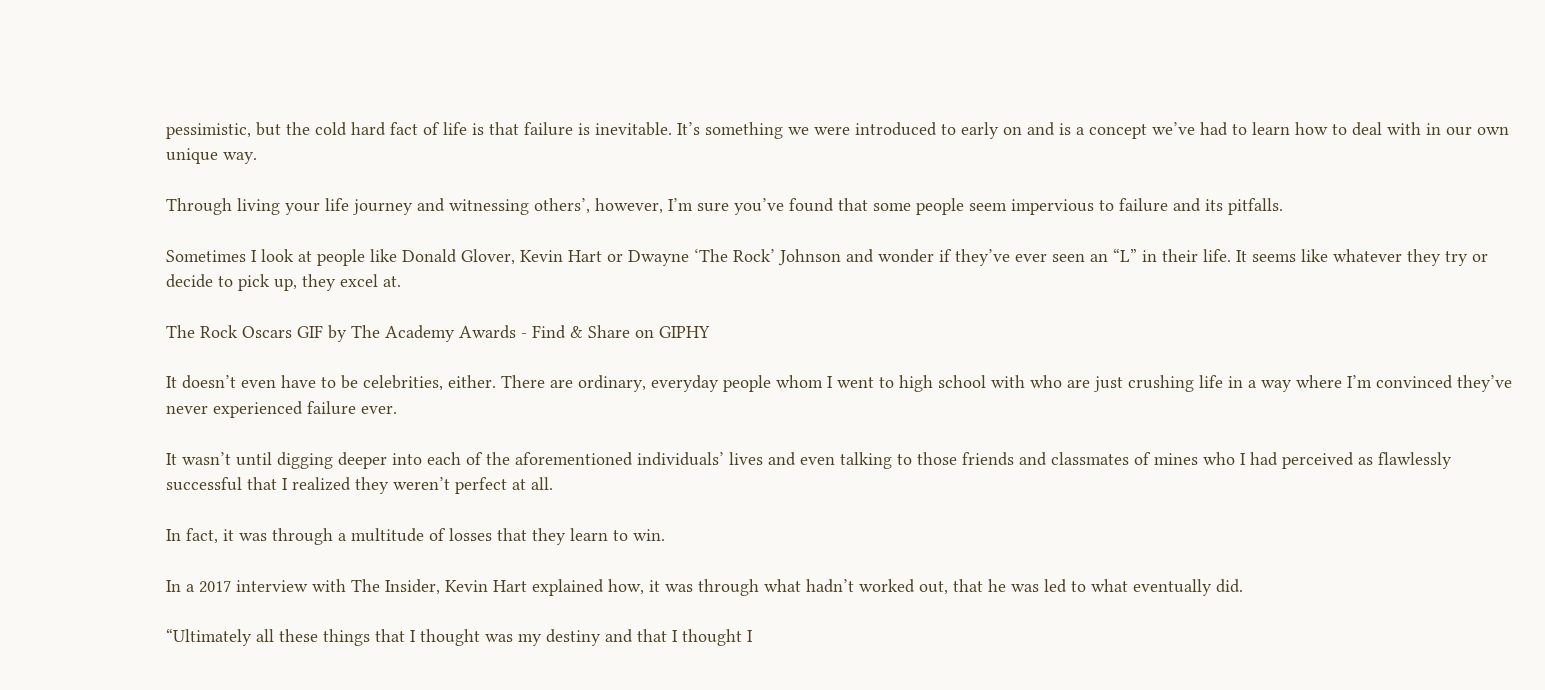pessimistic, but the cold hard fact of life is that failure is inevitable. It’s something we were introduced to early on and is a concept we’ve had to learn how to deal with in our own unique way.

Through living your life journey and witnessing others’, however, I’m sure you’ve found that some people seem impervious to failure and its pitfalls.

Sometimes I look at people like Donald Glover, Kevin Hart or Dwayne ‘The Rock’ Johnson and wonder if they’ve ever seen an “L” in their life. It seems like whatever they try or decide to pick up, they excel at.

The Rock Oscars GIF by The Academy Awards - Find & Share on GIPHY

It doesn’t even have to be celebrities, either. There are ordinary, everyday people whom I went to high school with who are just crushing life in a way where I’m convinced they’ve never experienced failure ever.

It wasn’t until digging deeper into each of the aforementioned individuals’ lives and even talking to those friends and classmates of mines who I had perceived as flawlessly successful that I realized they weren’t perfect at all.

In fact, it was through a multitude of losses that they learn to win.

In a 2017 interview with The Insider, Kevin Hart explained how, it was through what hadn’t worked out, that he was led to what eventually did.

“Ultimately all these things that I thought was my destiny and that I thought I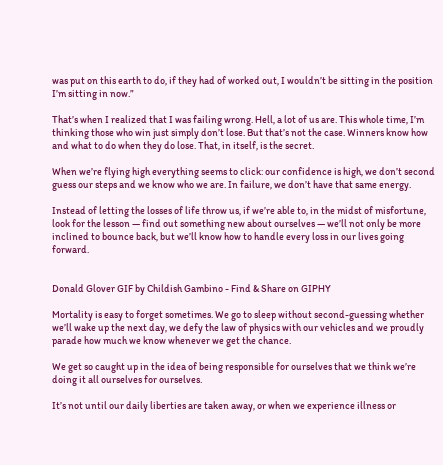was put on this earth to do, if they had of worked out, I wouldn’t be sitting in the position I’m sitting in now.”

That’s when I realized that I was failing wrong. Hell, a lot of us are. This whole time, I’m thinking those who win just simply don’t lose. But that’s not the case. Winners know how and what to do when they do lose. That, in itself, is the secret.

When we’re flying high everything seems to click: our confidence is high, we don’t second guess our steps and we know who we are. In failure, we don’t have that same energy.

Instead of letting the losses of life throw us, if we’re able to, in the midst of misfortune, look for the lesson — find out something new about ourselves — we’ll not only be more inclined to bounce back, but we’ll know how to handle every loss in our lives going forward.


Donald Glover GIF by Childish Gambino - Find & Share on GIPHY

Mortality is easy to forget sometimes. We go to sleep without second-guessing whether we’ll wake up the next day, we defy the law of physics with our vehicles and we proudly parade how much we know whenever we get the chance.

We get so caught up in the idea of being responsible for ourselves that we think we’re doing it all ourselves for ourselves.

It’s not until our daily liberties are taken away, or when we experience illness or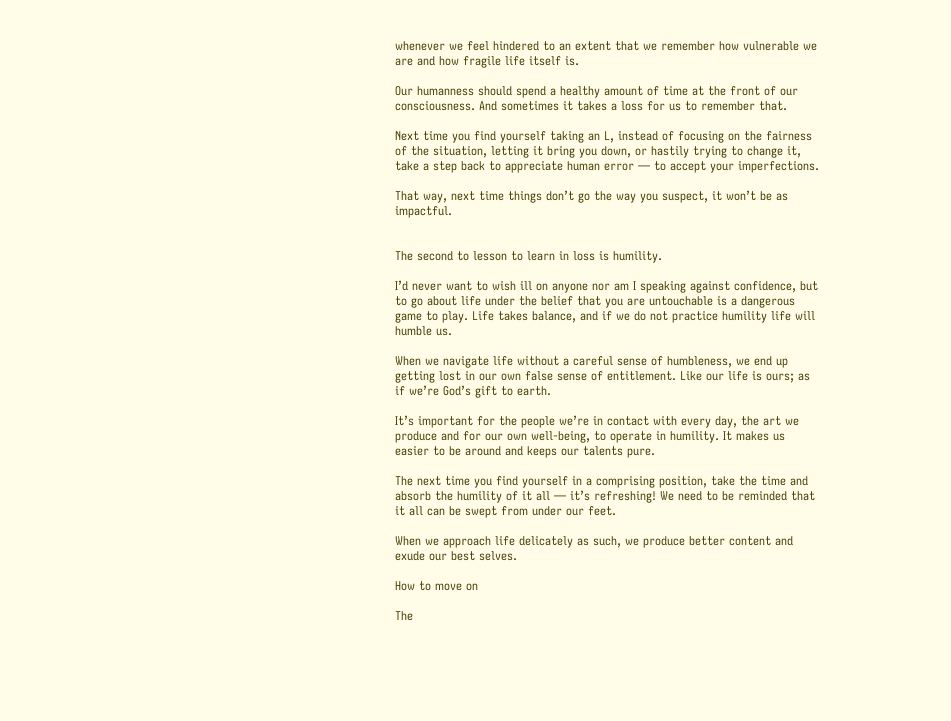whenever we feel hindered to an extent that we remember how vulnerable we are and how fragile life itself is.

Our humanness should spend a healthy amount of time at the front of our consciousness. And sometimes it takes a loss for us to remember that.

Next time you find yourself taking an L, instead of focusing on the fairness of the situation, letting it bring you down, or hastily trying to change it, take a step back to appreciate human error — to accept your imperfections.

That way, next time things don’t go the way you suspect, it won’t be as impactful.


The second to lesson to learn in loss is humility.

I’d never want to wish ill on anyone nor am I speaking against confidence, but to go about life under the belief that you are untouchable is a dangerous game to play. Life takes balance, and if we do not practice humility life will humble us.

When we navigate life without a careful sense of humbleness, we end up getting lost in our own false sense of entitlement. Like our life is ours; as if we’re God’s gift to earth.

It’s important for the people we’re in contact with every day, the art we produce and for our own well-being, to operate in humility. It makes us easier to be around and keeps our talents pure.

The next time you find yourself in a comprising position, take the time and absorb the humility of it all — it’s refreshing! We need to be reminded that it all can be swept from under our feet.

When we approach life delicately as such, we produce better content and exude our best selves.

How to move on

The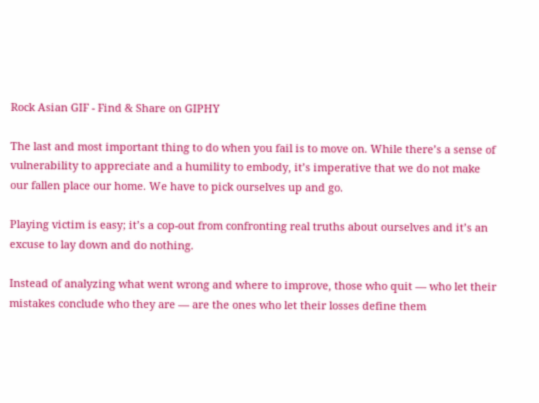Rock Asian GIF - Find & Share on GIPHY

The last and most important thing to do when you fail is to move on. While there’s a sense of vulnerability to appreciate and a humility to embody, it’s imperative that we do not make our fallen place our home. We have to pick ourselves up and go.

Playing victim is easy; it’s a cop-out from confronting real truths about ourselves and it’s an excuse to lay down and do nothing.

Instead of analyzing what went wrong and where to improve, those who quit — who let their mistakes conclude who they are — are the ones who let their losses define them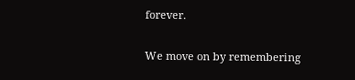forever.

We move on by remembering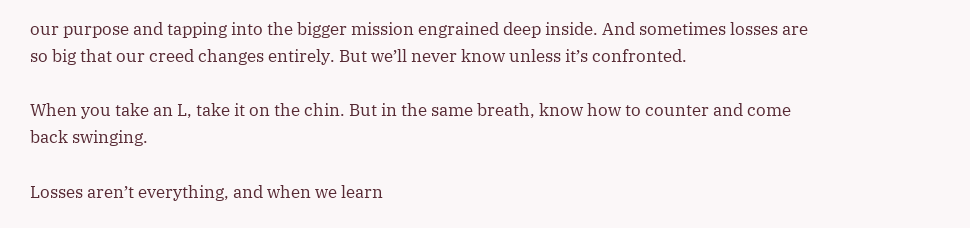our purpose and tapping into the bigger mission engrained deep inside. And sometimes losses are so big that our creed changes entirely. But we’ll never know unless it’s confronted.

When you take an L, take it on the chin. But in the same breath, know how to counter and come back swinging.

Losses aren’t everything, and when we learn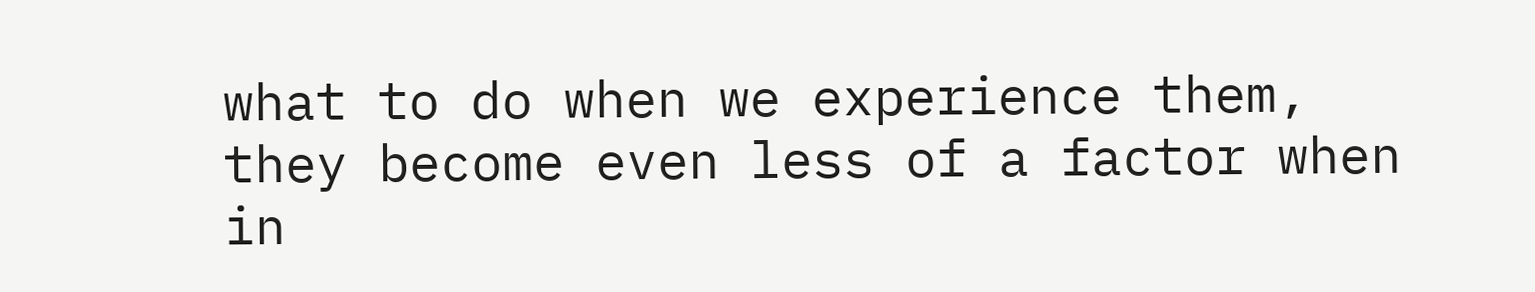what to do when we experience them, they become even less of a factor when in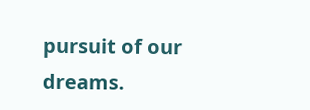pursuit of our dreams.